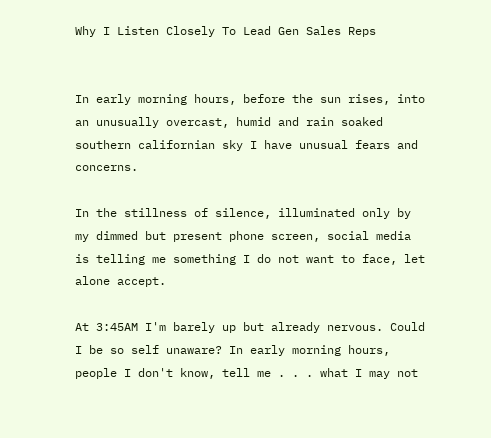Why I Listen Closely To Lead Gen Sales Reps


In early morning hours, before the sun rises, into an unusually overcast, humid and rain soaked southern californian sky I have unusual fears and concerns.

In the stillness of silence, illuminated only by my dimmed but present phone screen, social media is telling me something I do not want to face, let alone accept.

At 3:45AM I'm barely up but already nervous. Could I be so self unaware? In early morning hours, people I don't know, tell me . . . what I may not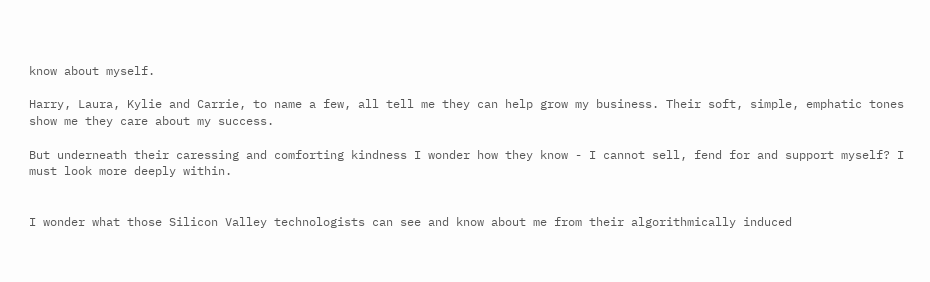know about myself.

Harry, Laura, Kylie and Carrie, to name a few, all tell me they can help grow my business. Their soft, simple, emphatic tones show me they care about my success.

But underneath their caressing and comforting kindness I wonder how they know - I cannot sell, fend for and support myself? I must look more deeply within.


I wonder what those Silicon Valley technologists can see and know about me from their algorithmically induced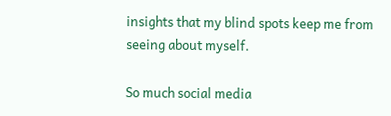insights that my blind spots keep me from seeing about myself.

So much social media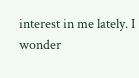interest in me lately. I wonder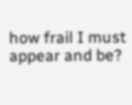how frail I must appear and be?